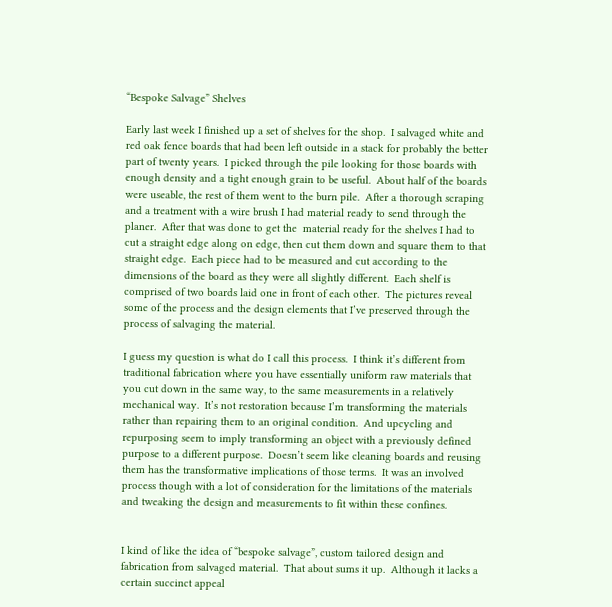“Bespoke Salvage” Shelves

Early last week I finished up a set of shelves for the shop.  I salvaged white and red oak fence boards that had been left outside in a stack for probably the better part of twenty years.  I picked through the pile looking for those boards with enough density and a tight enough grain to be useful.  About half of the boards were useable, the rest of them went to the burn pile.  After a thorough scraping and a treatment with a wire brush I had material ready to send through the planer.  After that was done to get the  material ready for the shelves I had to cut a straight edge along on edge, then cut them down and square them to that straight edge.  Each piece had to be measured and cut according to the dimensions of the board as they were all slightly different.  Each shelf is comprised of two boards laid one in front of each other.  The pictures reveal some of the process and the design elements that I’ve preserved through the process of salvaging the material.

I guess my question is what do I call this process.  I think it’s different from traditional fabrication where you have essentially uniform raw materials that you cut down in the same way, to the same measurements in a relatively mechanical way.  It’s not restoration because I’m transforming the materials rather than repairing them to an original condition.  And upcycling and repurposing seem to imply transforming an object with a previously defined purpose to a different purpose.  Doesn’t seem like cleaning boards and reusing them has the transformative implications of those terms.  It was an involved process though with a lot of consideration for the limitations of the materials and tweaking the design and measurements to fit within these confines.


I kind of like the idea of “bespoke salvage”, custom tailored design and fabrication from salvaged material.  That about sums it up.  Although it lacks a certain succinct appeal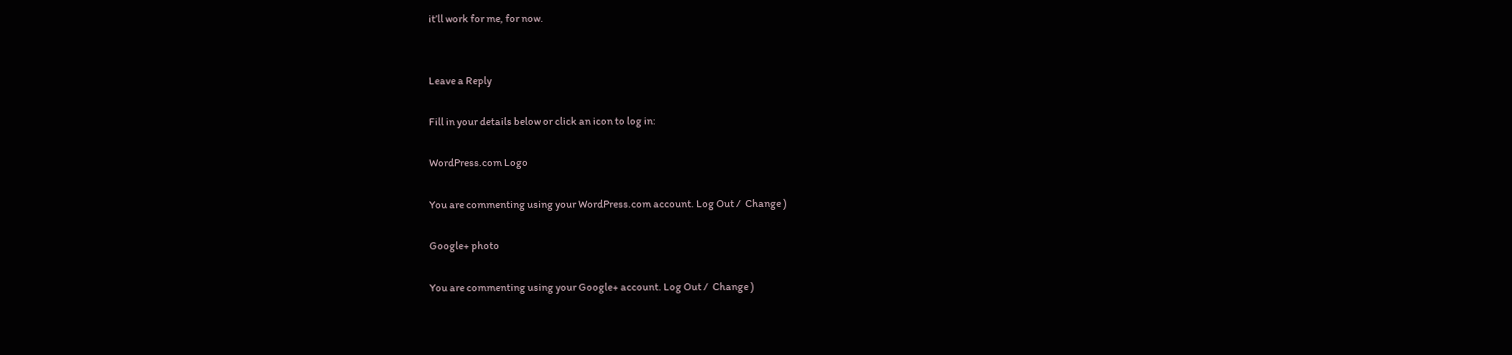it’ll work for me, for now.


Leave a Reply

Fill in your details below or click an icon to log in:

WordPress.com Logo

You are commenting using your WordPress.com account. Log Out /  Change )

Google+ photo

You are commenting using your Google+ account. Log Out /  Change )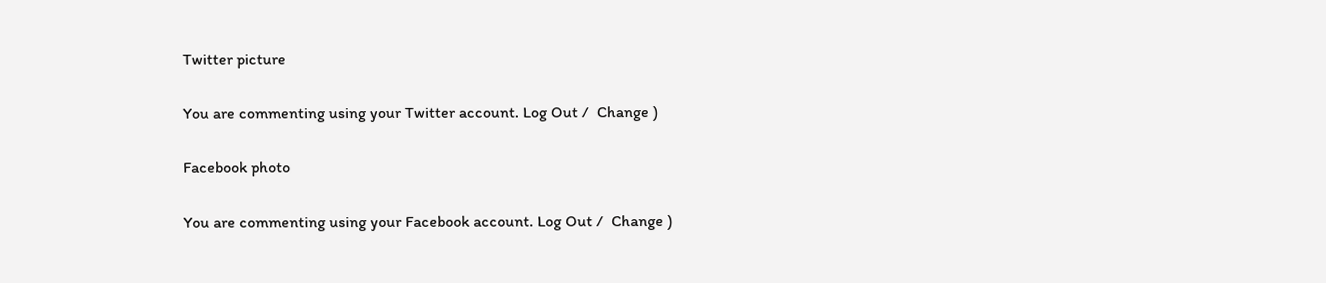Twitter picture

You are commenting using your Twitter account. Log Out /  Change )

Facebook photo

You are commenting using your Facebook account. Log Out /  Change )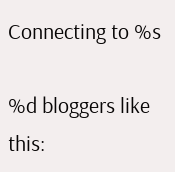Connecting to %s

%d bloggers like this: